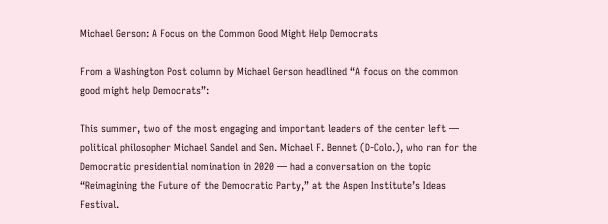Michael Gerson: A Focus on the Common Good Might Help Democrats

From a Washington Post column by Michael Gerson headlined “A focus on the common good might help Democrats”:

This summer, two of the most engaging and important leaders of the center left — political philosopher Michael Sandel and Sen. Michael F. Bennet (D-Colo.), who ran for the Democratic presidential nomination in 2020 — had a conversation on the topic “Reimagining the Future of the Democratic Party,” at the Aspen Institute’s Ideas Festival.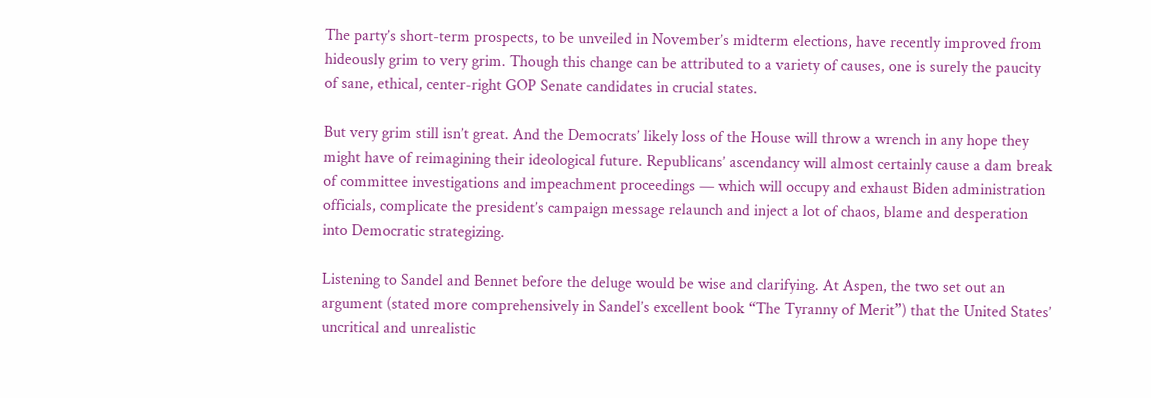The party’s short-term prospects, to be unveiled in November’s midterm elections, have recently improved from hideously grim to very grim. Though this change can be attributed to a variety of causes, one is surely the paucity of sane, ethical, center-right GOP Senate candidates in crucial states.

But very grim still isn’t great. And the Democrats’ likely loss of the House will throw a wrench in any hope they might have of reimagining their ideological future. Republicans’ ascendancy will almost certainly cause a dam break of committee investigations and impeachment proceedings — which will occupy and exhaust Biden administration officials, complicate the president’s campaign message relaunch and inject a lot of chaos, blame and desperation into Democratic strategizing.

Listening to Sandel and Bennet before the deluge would be wise and clarifying. At Aspen, the two set out an argument (stated more comprehensively in Sandel’s excellent book “The Tyranny of Merit”) that the United States’ uncritical and unrealistic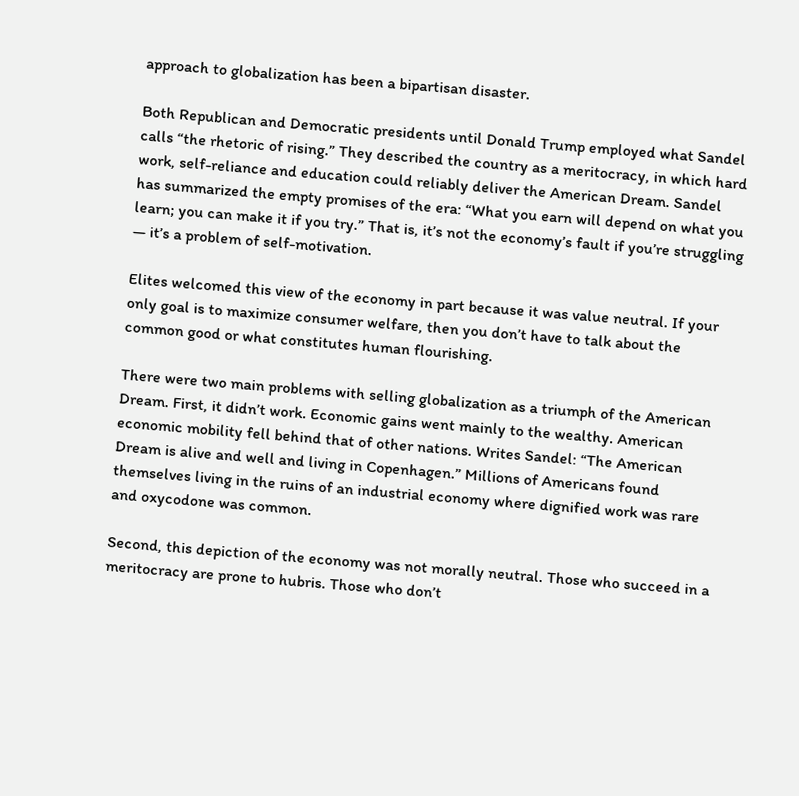approach to globalization has been a bipartisan disaster.

Both Republican and Democratic presidents until Donald Trump employed what Sandel calls “the rhetoric of rising.” They described the country as a meritocracy, in which hard work, self-reliance and education could reliably deliver the American Dream. Sandel has summarized the empty promises of the era: “What you earn will depend on what you learn; you can make it if you try.” That is, it’s not the economy’s fault if you’re struggling — it’s a problem of self-motivation.

Elites welcomed this view of the economy in part because it was value neutral. If your only goal is to maximize consumer welfare, then you don’t have to talk about the common good or what constitutes human flourishing.

There were two main problems with selling globalization as a triumph of the American Dream. First, it didn’t work. Economic gains went mainly to the wealthy. American economic mobility fell behind that of other nations. Writes Sandel: “The American Dream is alive and well and living in Copenhagen.” Millions of Americans found themselves living in the ruins of an industrial economy where dignified work was rare and oxycodone was common.

Second, this depiction of the economy was not morally neutral. Those who succeed in a meritocracy are prone to hubris. Those who don’t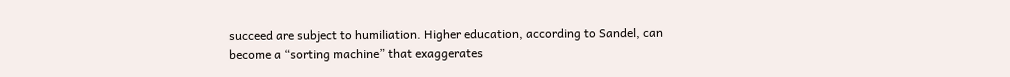succeed are subject to humiliation. Higher education, according to Sandel, can become a “sorting machine” that exaggerates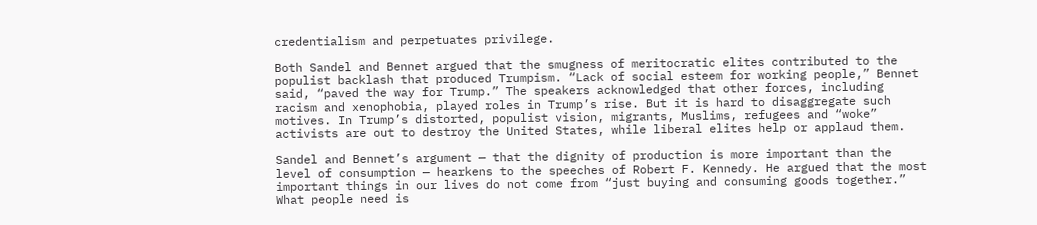credentialism and perpetuates privilege.

Both Sandel and Bennet argued that the smugness of meritocratic elites contributed to the populist backlash that produced Trumpism. “Lack of social esteem for working people,” Bennet said, “paved the way for Trump.” The speakers acknowledged that other forces, including racism and xenophobia, played roles in Trump’s rise. But it is hard to disaggregate such motives. In Trump’s distorted, populist vision, migrants, Muslims, refugees and “woke” activists are out to destroy the United States, while liberal elites help or applaud them.

Sandel and Bennet’s argument — that the dignity of production is more important than the level of consumption — hearkens to the speeches of Robert F. Kennedy. He argued that the most important things in our lives do not come from “just buying and consuming goods together.” What people need is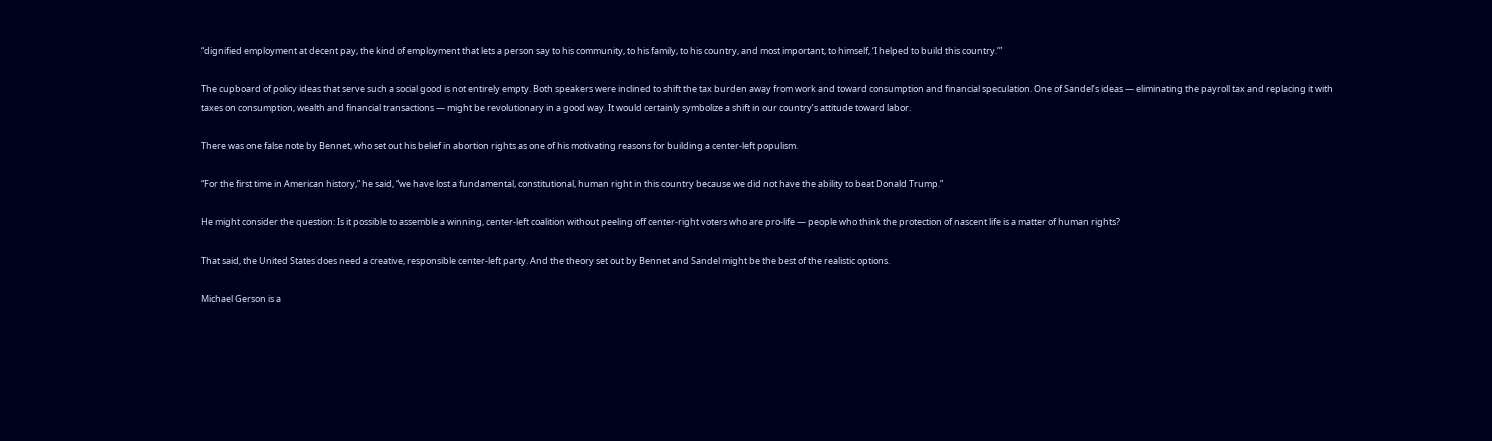“dignified employment at decent pay, the kind of employment that lets a person say to his community, to his family, to his country, and most important, to himself, ‘I helped to build this country.’”

The cupboard of policy ideas that serve such a social good is not entirely empty. Both speakers were inclined to shift the tax burden away from work and toward consumption and financial speculation. One of Sandel’s ideas — eliminating the payroll tax and replacing it with taxes on consumption, wealth and financial transactions — might be revolutionary in a good way. It would certainly symbolize a shift in our country’s attitude toward labor.

There was one false note by Bennet, who set out his belief in abortion rights as one of his motivating reasons for building a center-left populism.

“For the first time in American history,” he said, “we have lost a fundamental, constitutional, human right in this country because we did not have the ability to beat Donald Trump.”

He might consider the question: Is it possible to assemble a winning, center-left coalition without peeling off center-right voters who are pro-life — people who think the protection of nascent life is a matter of human rights?

That said, the United States does need a creative, responsible center-left party. And the theory set out by Bennet and Sandel might be the best of the realistic options.

Michael Gerson is a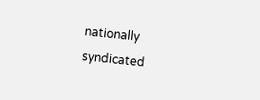nationally syndicated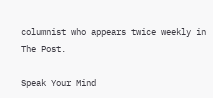columnist who appears twice weekly in The Post.

Speak Your Mind